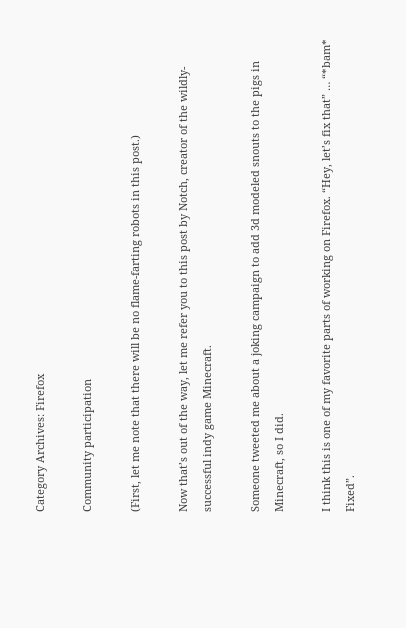Category Archives: Firefox

Community participation

(First, let me note that there will be no flame-farting robots in this post.)

Now that’s out of the way, let me refer you to this post by Notch, creator of the wildly-successful indy game Minecraft.

Someone tweeted me about a joking campaign to add 3d modeled snouts to the pigs in Minecraft, so I did.

I think this is one of my favorite parts of working on Firefox. “Hey, let’s fix that” … “*bam* Fixed”.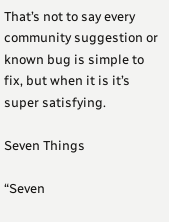That’s not to say every community suggestion or known bug is simple to fix, but when it is it’s super satisfying.

Seven Things

“Seven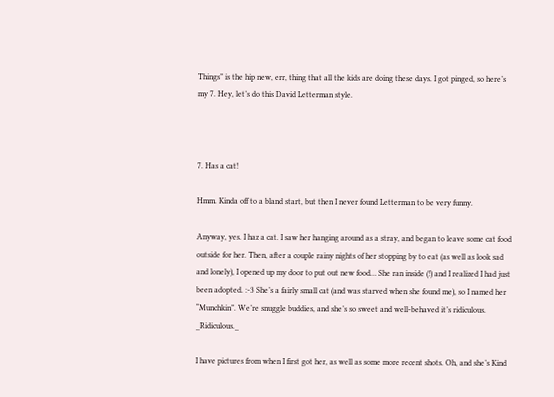Things” is the hip new, err, thing that all the kids are doing these days. I got pinged, so here’s my 7. Hey, let’s do this David Letterman style.



7. Has a cat!

Hmm. Kinda off to a bland start, but then I never found Letterman to be very funny.

Anyway, yes. I haz a cat. I saw her hanging around as a stray, and began to leave some cat food outside for her. Then, after a couple rainy nights of her stopping by to eat (as well as look sad and lonely), I opened up my door to put out new food… She ran inside (!) and I realized I had just been adopted. :-3 She’s a fairly small cat (and was starved when she found me), so I named her “Munchkin”. We’re snuggle buddies, and she’s so sweet and well-behaved it’s ridiculous. _Ridiculous._

I have pictures from when I first got her, as well as some more recent shots. Oh, and she’s Kind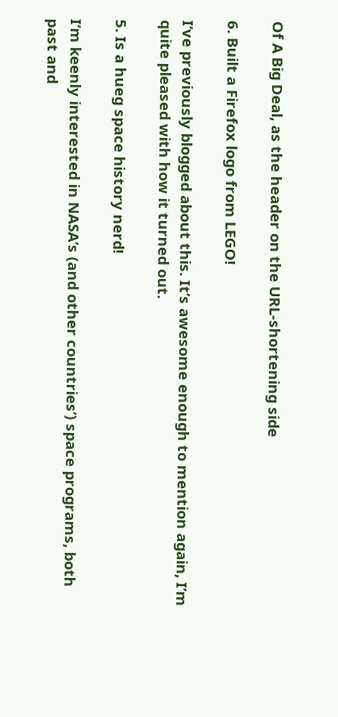Of A Big Deal, as the header on the URL-shortening side

6. Built a Firefox logo from LEGO!

I’ve previously blogged about this. It’s awesome enough to mention again, I’m quite pleased with how it turned out.

5. Is a hueg space history nerd!

I’m keenly interested in NASA’s (and other countries’) space programs, both past and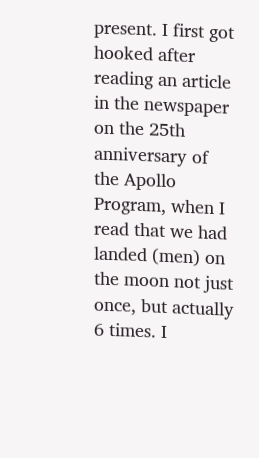present. I first got hooked after reading an article in the newspaper on the 25th anniversary of the Apollo Program, when I read that we had landed (men) on the moon not just once, but actually 6 times. I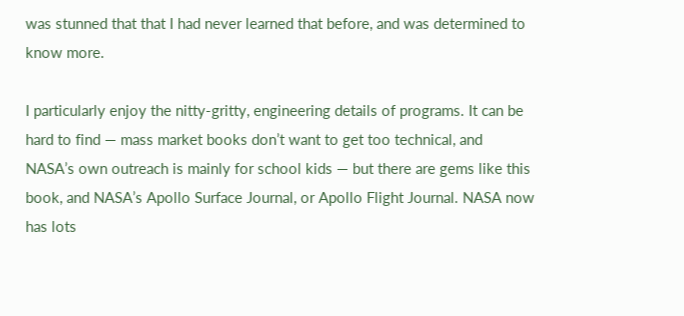was stunned that that I had never learned that before, and was determined to know more.

I particularly enjoy the nitty-gritty, engineering details of programs. It can be hard to find — mass market books don’t want to get too technical, and NASA’s own outreach is mainly for school kids — but there are gems like this book, and NASA’s Apollo Surface Journal, or Apollo Flight Journal. NASA now has lots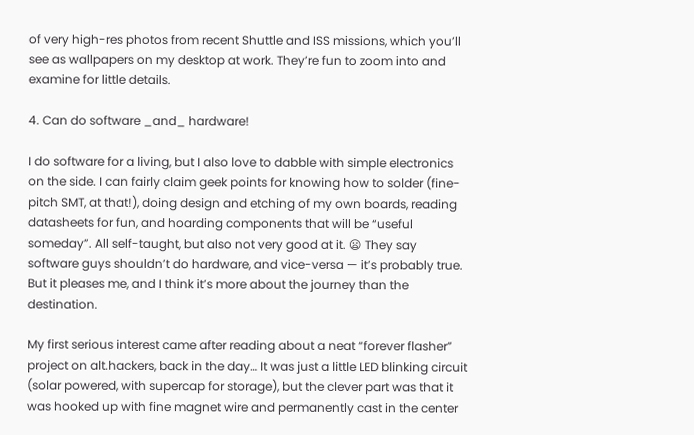of very high-res photos from recent Shuttle and ISS missions, which you’ll see as wallpapers on my desktop at work. They’re fun to zoom into and examine for little details.

4. Can do software _and_ hardware!

I do software for a living, but I also love to dabble with simple electronics on the side. I can fairly claim geek points for knowing how to solder (fine-pitch SMT, at that!), doing design and etching of my own boards, reading datasheets for fun, and hoarding components that will be “useful someday”. All self-taught, but also not very good at it. 😦 They say software guys shouldn’t do hardware, and vice-versa — it’s probably true. But it pleases me, and I think it’s more about the journey than the destination.

My first serious interest came after reading about a neat “forever flasher” project on alt.hackers, back in the day… It was just a little LED blinking circuit (solar powered, with supercap for storage), but the clever part was that it was hooked up with fine magnet wire and permanently cast in the center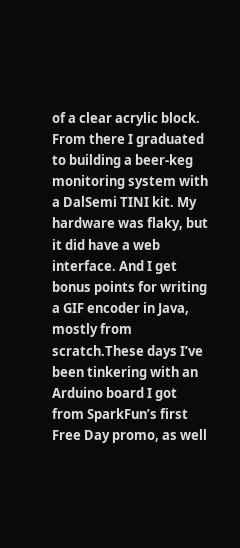of a clear acrylic block. From there I graduated to building a beer-keg monitoring system with a DalSemi TINI kit. My hardware was flaky, but it did have a web interface. And I get bonus points for writing a GIF encoder in Java, mostly from scratch.These days I’ve been tinkering with an Arduino board I got from SparkFun’s first Free Day promo, as well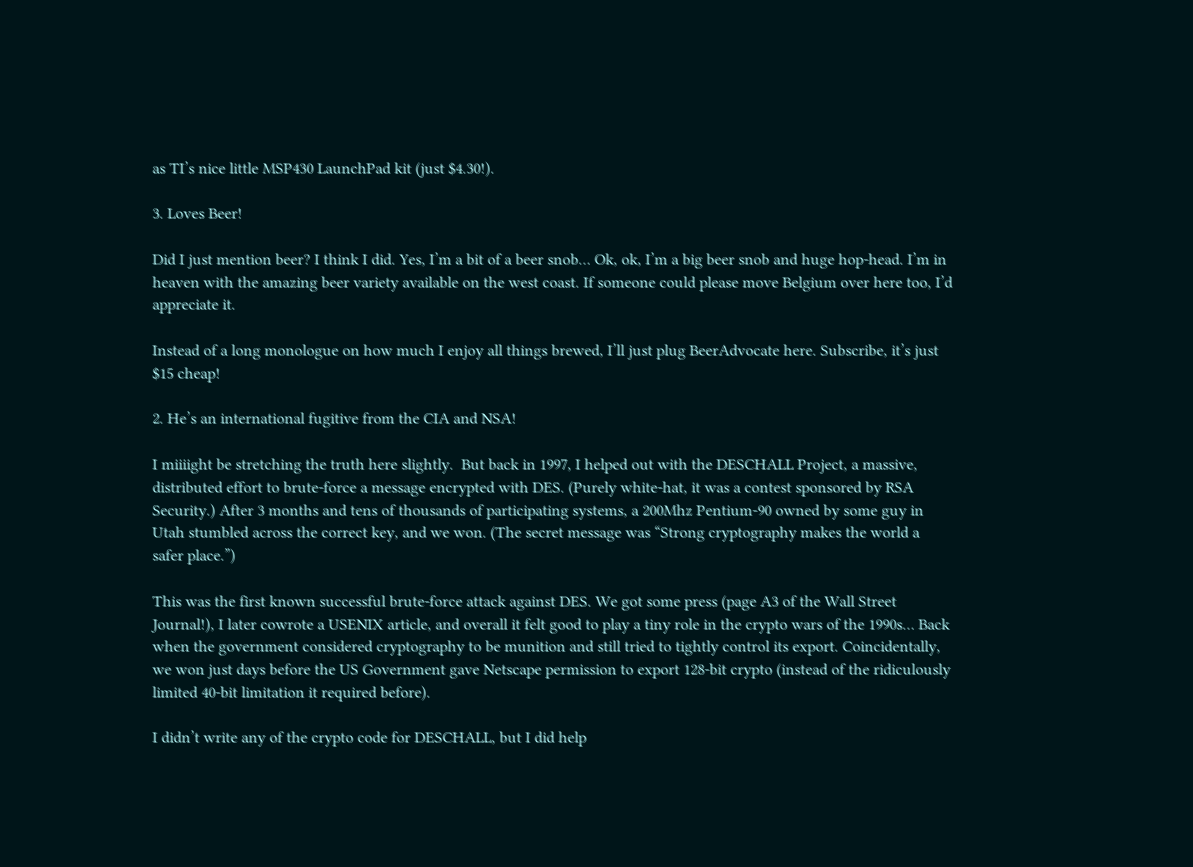as TI’s nice little MSP430 LaunchPad kit (just $4.30!).

3. Loves Beer!

Did I just mention beer? I think I did. Yes, I’m a bit of a beer snob… Ok, ok, I’m a big beer snob and huge hop-head. I’m in heaven with the amazing beer variety available on the west coast. If someone could please move Belgium over here too, I’d appreciate it.

Instead of a long monologue on how much I enjoy all things brewed, I’ll just plug BeerAdvocate here. Subscribe, it’s just $15 cheap!

2. He’s an international fugitive from the CIA and NSA!

I miiiight be stretching the truth here slightly.  But back in 1997, I helped out with the DESCHALL Project, a massive, distributed effort to brute-force a message encrypted with DES. (Purely white-hat, it was a contest sponsored by RSA Security.) After 3 months and tens of thousands of participating systems, a 200Mhz Pentium-90 owned by some guy in Utah stumbled across the correct key, and we won. (The secret message was “Strong cryptography makes the world a safer place.”)

This was the first known successful brute-force attack against DES. We got some press (page A3 of the Wall Street Journal!), I later cowrote a USENIX article, and overall it felt good to play a tiny role in the crypto wars of the 1990s… Back when the government considered cryptography to be munition and still tried to tightly control its export. Coincidentally, we won just days before the US Government gave Netscape permission to export 128-bit crypto (instead of the ridiculously limited 40-bit limitation it required before).

I didn’t write any of the crypto code for DESCHALL, but I did help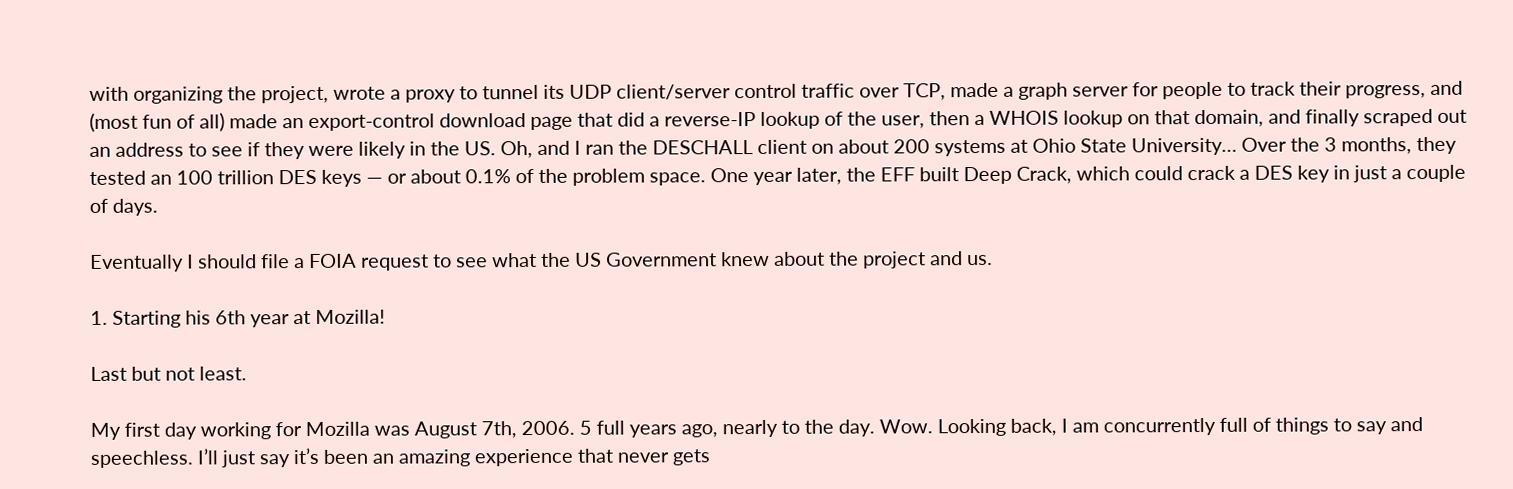with organizing the project, wrote a proxy to tunnel its UDP client/server control traffic over TCP, made a graph server for people to track their progress, and (most fun of all) made an export-control download page that did a reverse-IP lookup of the user, then a WHOIS lookup on that domain, and finally scraped out an address to see if they were likely in the US. Oh, and I ran the DESCHALL client on about 200 systems at Ohio State University… Over the 3 months, they tested an 100 trillion DES keys — or about 0.1% of the problem space. One year later, the EFF built Deep Crack, which could crack a DES key in just a couple of days.

Eventually I should file a FOIA request to see what the US Government knew about the project and us.

1. Starting his 6th year at Mozilla!

Last but not least.

My first day working for Mozilla was August 7th, 2006. 5 full years ago, nearly to the day. Wow. Looking back, I am concurrently full of things to say and speechless. I’ll just say it’s been an amazing experience that never gets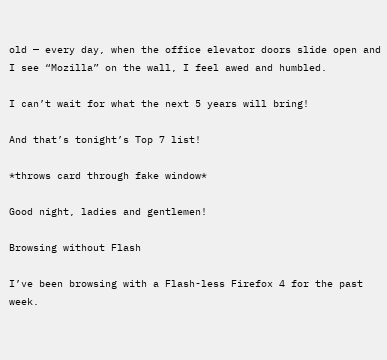old — every day, when the office elevator doors slide open and I see “Mozilla” on the wall, I feel awed and humbled.

I can’t wait for what the next 5 years will bring!

And that’s tonight’s Top 7 list!

*throws card through fake window*

Good night, ladies and gentlemen!

Browsing without Flash

I’ve been browsing with a Flash-less Firefox 4 for the past week.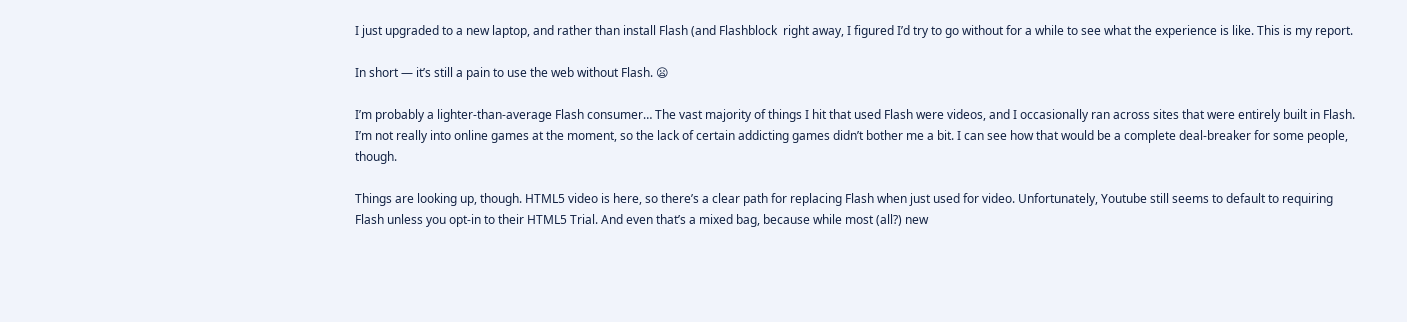I just upgraded to a new laptop, and rather than install Flash (and Flashblock  right away, I figured I’d try to go without for a while to see what the experience is like. This is my report.

In short — it’s still a pain to use the web without Flash. 😦

I’m probably a lighter-than-average Flash consumer… The vast majority of things I hit that used Flash were videos, and I occasionally ran across sites that were entirely built in Flash. I’m not really into online games at the moment, so the lack of certain addicting games didn’t bother me a bit. I can see how that would be a complete deal-breaker for some people, though.

Things are looking up, though. HTML5 video is here, so there’s a clear path for replacing Flash when just used for video. Unfortunately, Youtube still seems to default to requiring Flash unless you opt-in to their HTML5 Trial. And even that’s a mixed bag, because while most (all?) new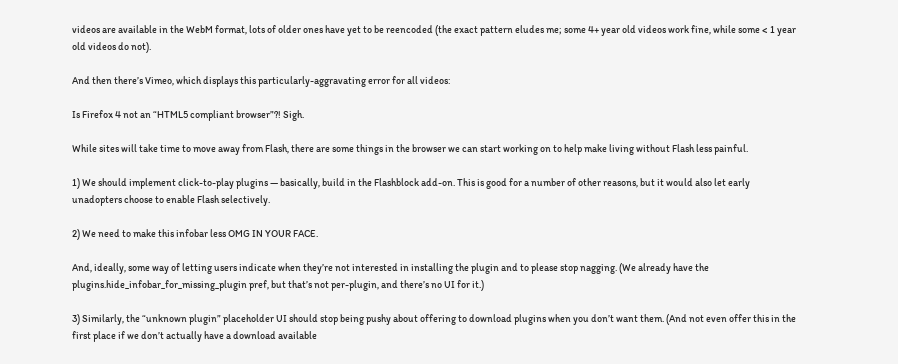videos are available in the WebM format, lots of older ones have yet to be reencoded (the exact pattern eludes me; some 4+ year old videos work fine, while some < 1 year old videos do not).

And then there’s Vimeo, which displays this particularly-aggravating error for all videos:

Is Firefox 4 not an “HTML5 compliant browser”?! Sigh.

While sites will take time to move away from Flash, there are some things in the browser we can start working on to help make living without Flash less painful.

1) We should implement click-to-play plugins — basically, build in the Flashblock add-on. This is good for a number of other reasons, but it would also let early unadopters choose to enable Flash selectively.

2) We need to make this infobar less OMG IN YOUR FACE.

And, ideally, some way of letting users indicate when they’re not interested in installing the plugin and to please stop nagging. (We already have the plugins.hide_infobar_for_missing_plugin pref, but that’s not per-plugin, and there’s no UI for it.)

3) Similarly, the “unknown plugin” placeholder UI should stop being pushy about offering to download plugins when you don’t want them. (And not even offer this in the first place if we don’t actually have a download available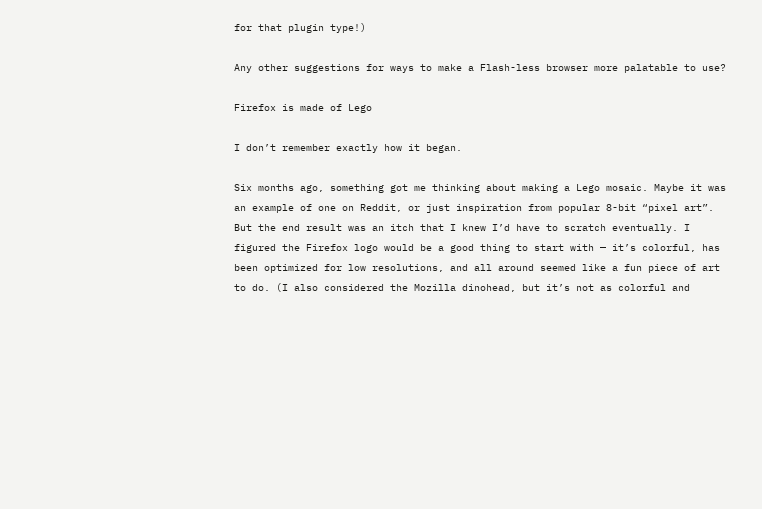for that plugin type!)

Any other suggestions for ways to make a Flash-less browser more palatable to use?

Firefox is made of Lego

I don’t remember exactly how it began.

Six months ago, something got me thinking about making a Lego mosaic. Maybe it was an example of one on Reddit, or just inspiration from popular 8-bit “pixel art”. But the end result was an itch that I knew I’d have to scratch eventually. I figured the Firefox logo would be a good thing to start with — it’s colorful, has been optimized for low resolutions, and all around seemed like a fun piece of art to do. (I also considered the Mozilla dinohead, but it’s not as colorful and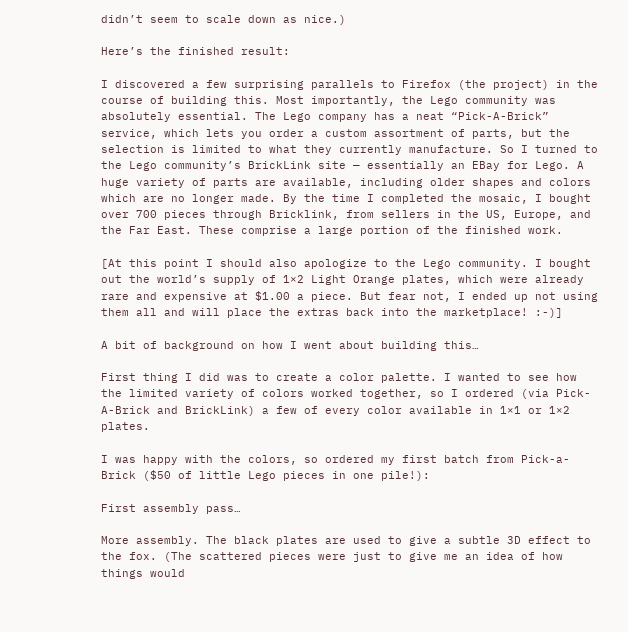didn’t seem to scale down as nice.)

Here’s the finished result:

I discovered a few surprising parallels to Firefox (the project) in the course of building this. Most importantly, the Lego community was absolutely essential. The Lego company has a neat “Pick-A-Brick” service, which lets you order a custom assortment of parts, but the selection is limited to what they currently manufacture. So I turned to the Lego community’s BrickLink site — essentially an EBay for Lego. A huge variety of parts are available, including older shapes and colors which are no longer made. By the time I completed the mosaic, I bought over 700 pieces through Bricklink, from sellers in the US, Europe, and the Far East. These comprise a large portion of the finished work.

[At this point I should also apologize to the Lego community. I bought out the world’s supply of 1×2 Light Orange plates, which were already rare and expensive at $1.00 a piece. But fear not, I ended up not using them all and will place the extras back into the marketplace! :-)]

A bit of background on how I went about building this…

First thing I did was to create a color palette. I wanted to see how the limited variety of colors worked together, so I ordered (via Pick-A-Brick and BrickLink) a few of every color available in 1×1 or 1×2 plates.

I was happy with the colors, so ordered my first batch from Pick-a-Brick ($50 of little Lego pieces in one pile!):

First assembly pass…

More assembly. The black plates are used to give a subtle 3D effect to the fox. (The scattered pieces were just to give me an idea of how things would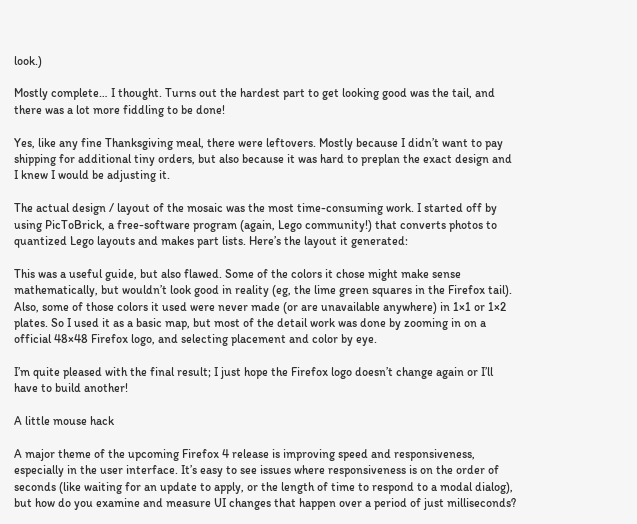look.)

Mostly complete… I thought. Turns out the hardest part to get looking good was the tail, and there was a lot more fiddling to be done!

Yes, like any fine Thanksgiving meal, there were leftovers. Mostly because I didn’t want to pay shipping for additional tiny orders, but also because it was hard to preplan the exact design and I knew I would be adjusting it.

The actual design / layout of the mosaic was the most time-consuming work. I started off by using PicToBrick, a free-software program (again, Lego community!) that converts photos to quantized Lego layouts and makes part lists. Here’s the layout it generated:

This was a useful guide, but also flawed. Some of the colors it chose might make sense mathematically, but wouldn’t look good in reality (eg, the lime green squares in the Firefox tail). Also, some of those colors it used were never made (or are unavailable anywhere) in 1×1 or 1×2 plates. So I used it as a basic map, but most of the detail work was done by zooming in on a official 48×48 Firefox logo, and selecting placement and color by eye.

I’m quite pleased with the final result; I just hope the Firefox logo doesn’t change again or I’ll have to build another!

A little mouse hack

A major theme of the upcoming Firefox 4 release is improving speed and responsiveness, especially in the user interface. It’s easy to see issues where responsiveness is on the order of seconds (like waiting for an update to apply, or the length of time to respond to a modal dialog), but how do you examine and measure UI changes that happen over a period of just milliseconds?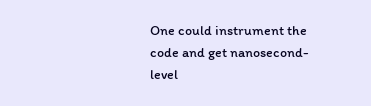One could instrument the code and get nanosecond-level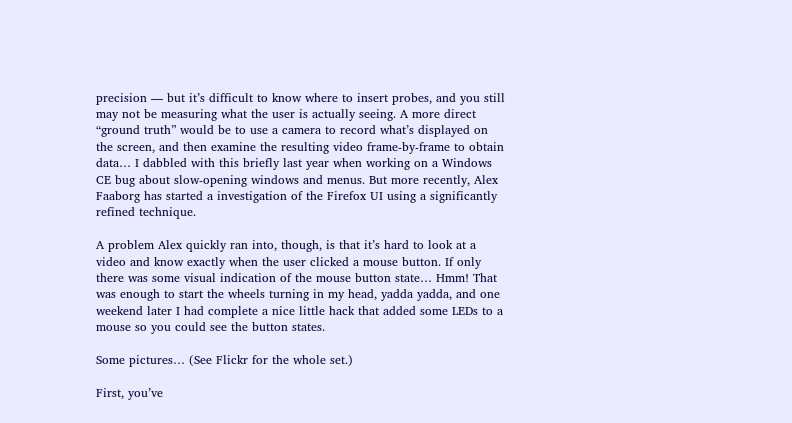precision — but it’s difficult to know where to insert probes, and you still may not be measuring what the user is actually seeing. A more direct “ground truth” would be to use a camera to record what’s displayed on the screen, and then examine the resulting video frame-by-frame to obtain data… I dabbled with this briefly last year when working on a Windows CE bug about slow-opening windows and menus. But more recently, Alex Faaborg has started a investigation of the Firefox UI using a significantly refined technique.

A problem Alex quickly ran into, though, is that it’s hard to look at a video and know exactly when the user clicked a mouse button. If only there was some visual indication of the mouse button state… Hmm! That was enough to start the wheels turning in my head, yadda yadda, and one weekend later I had complete a nice little hack that added some LEDs to a mouse so you could see the button states.

Some pictures… (See Flickr for the whole set.)

First, you’ve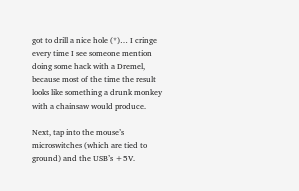got to drill a nice hole (*)… I cringe every time I see someone mention doing some hack with a Dremel, because most of the time the result looks like something a drunk monkey with a chainsaw would produce.

Next, tap into the mouse’s microswitches (which are tied to ground) and the USB’s +5V.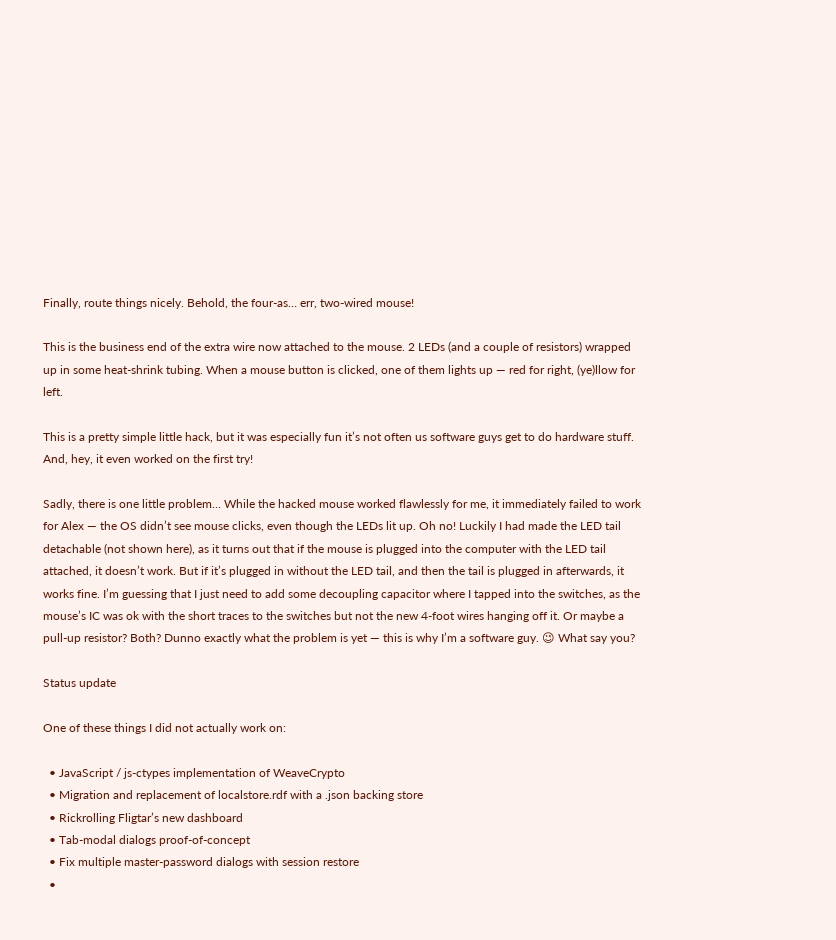Finally, route things nicely. Behold, the four-as… err, two-wired mouse!

This is the business end of the extra wire now attached to the mouse. 2 LEDs (and a couple of resistors) wrapped up in some heat-shrink tubing. When a mouse button is clicked, one of them lights up — red for right, (ye)llow for left.

This is a pretty simple little hack, but it was especially fun it’s not often us software guys get to do hardware stuff. And, hey, it even worked on the first try!

Sadly, there is one little problem… While the hacked mouse worked flawlessly for me, it immediately failed to work for Alex — the OS didn’t see mouse clicks, even though the LEDs lit up. Oh no! Luckily I had made the LED tail detachable (not shown here), as it turns out that if the mouse is plugged into the computer with the LED tail attached, it doesn’t work. But if it’s plugged in without the LED tail, and then the tail is plugged in afterwards, it works fine. I’m guessing that I just need to add some decoupling capacitor where I tapped into the switches, as the mouse’s IC was ok with the short traces to the switches but not the new 4-foot wires hanging off it. Or maybe a pull-up resistor? Both? Dunno exactly what the problem is yet — this is why I’m a software guy. 😉 What say you?

Status update

One of these things I did not actually work on:

  • JavaScript / js-ctypes implementation of WeaveCrypto
  • Migration and replacement of localstore.rdf with a .json backing store
  • Rickrolling Fligtar’s new dashboard
  • Tab-modal dialogs proof-of-concept
  • Fix multiple master-password dialogs with session restore
  •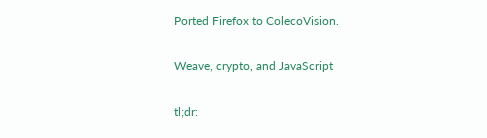Ported Firefox to ColecoVision.

Weave, crypto, and JavaScript

tl;dr: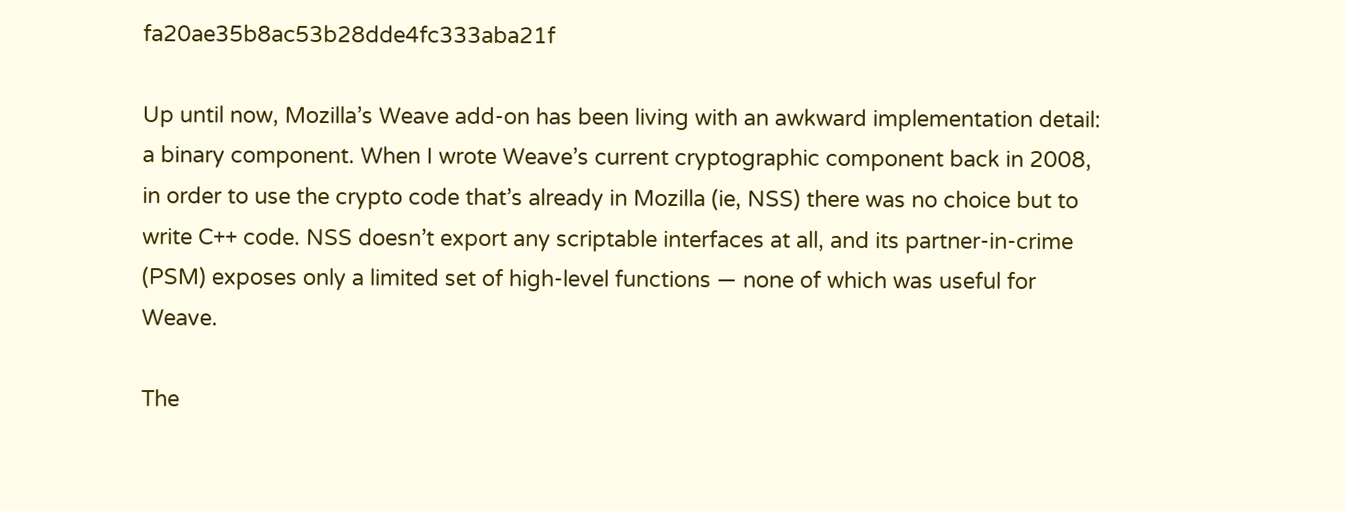fa20ae35b8ac53b28dde4fc333aba21f

Up until now, Mozilla’s Weave add-on has been living with an awkward implementation detail: a binary component. When I wrote Weave’s current cryptographic component back in 2008, in order to use the crypto code that’s already in Mozilla (ie, NSS) there was no choice but to write C++ code. NSS doesn’t export any scriptable interfaces at all, and its partner-in-crime (PSM) exposes only a limited set of high-level functions — none of which was useful for Weave.

The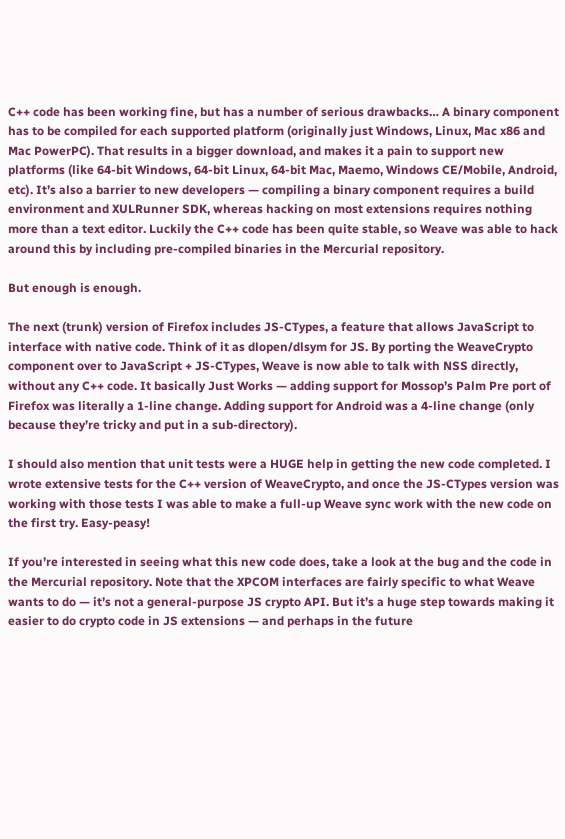C++ code has been working fine, but has a number of serious drawbacks… A binary component has to be compiled for each supported platform (originally just Windows, Linux, Mac x86 and Mac PowerPC). That results in a bigger download, and makes it a pain to support new platforms (like 64-bit Windows, 64-bit Linux, 64-bit Mac, Maemo, Windows CE/Mobile, Android, etc). It’s also a barrier to new developers — compiling a binary component requires a build environment and XULRunner SDK, whereas hacking on most extensions requires nothing more than a text editor. Luckily the C++ code has been quite stable, so Weave was able to hack around this by including pre-compiled binaries in the Mercurial repository.

But enough is enough.

The next (trunk) version of Firefox includes JS-CTypes, a feature that allows JavaScript to interface with native code. Think of it as dlopen/dlsym for JS. By porting the WeaveCrypto component over to JavaScript + JS-CTypes, Weave is now able to talk with NSS directly, without any C++ code. It basically Just Works — adding support for Mossop’s Palm Pre port of Firefox was literally a 1-line change. Adding support for Android was a 4-line change (only because they’re tricky and put in a sub-directory).

I should also mention that unit tests were a HUGE help in getting the new code completed. I wrote extensive tests for the C++ version of WeaveCrypto, and once the JS-CTypes version was working with those tests I was able to make a full-up Weave sync work with the new code on the first try. Easy-peasy!

If you’re interested in seeing what this new code does, take a look at the bug and the code in the Mercurial repository. Note that the XPCOM interfaces are fairly specific to what Weave wants to do — it’s not a general-purpose JS crypto API. But it’s a huge step towards making it easier to do crypto code in JS extensions — and perhaps in the future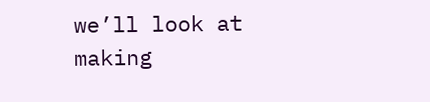we’ll look at making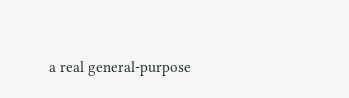a real general-purpose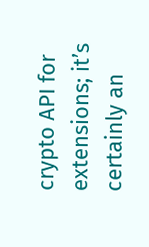crypto API for extensions; it’s certainly an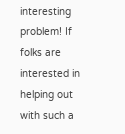interesting problem! If folks are interested in helping out with such a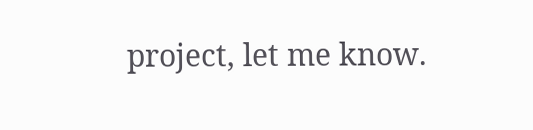project, let me know.